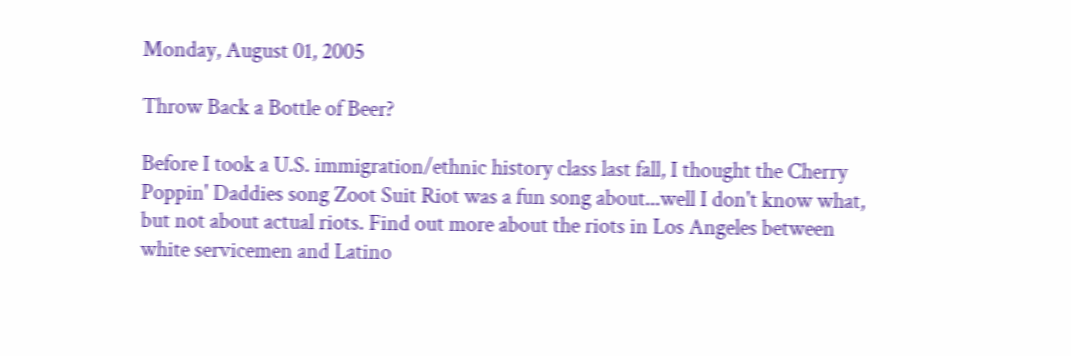Monday, August 01, 2005

Throw Back a Bottle of Beer?

Before I took a U.S. immigration/ethnic history class last fall, I thought the Cherry Poppin' Daddies song Zoot Suit Riot was a fun song about...well I don't know what, but not about actual riots. Find out more about the riots in Los Angeles between white servicemen and Latino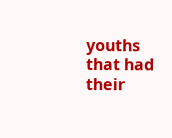youths that had their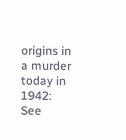origins in a murder today in 1942: See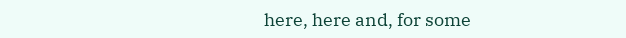here, here and, for some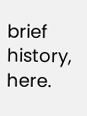brief history, here.